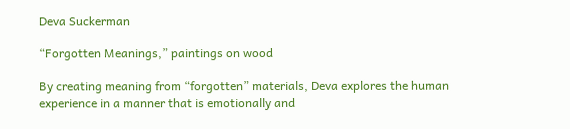Deva Suckerman

“Forgotten Meanings,” paintings on wood

By creating meaning from “forgotten” materials, Deva explores the human experience in a manner that is emotionally and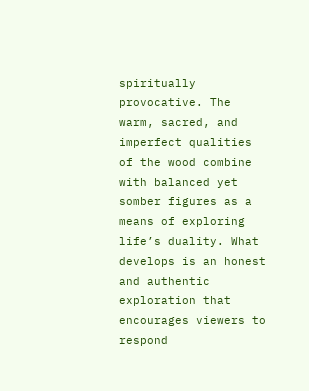spiritually provocative. The warm, sacred, and imperfect qualities of the wood combine with balanced yet somber figures as a means of exploring life’s duality. What develops is an honest and authentic exploration that encourages viewers to respond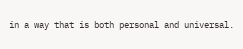in a way that is both personal and universal.